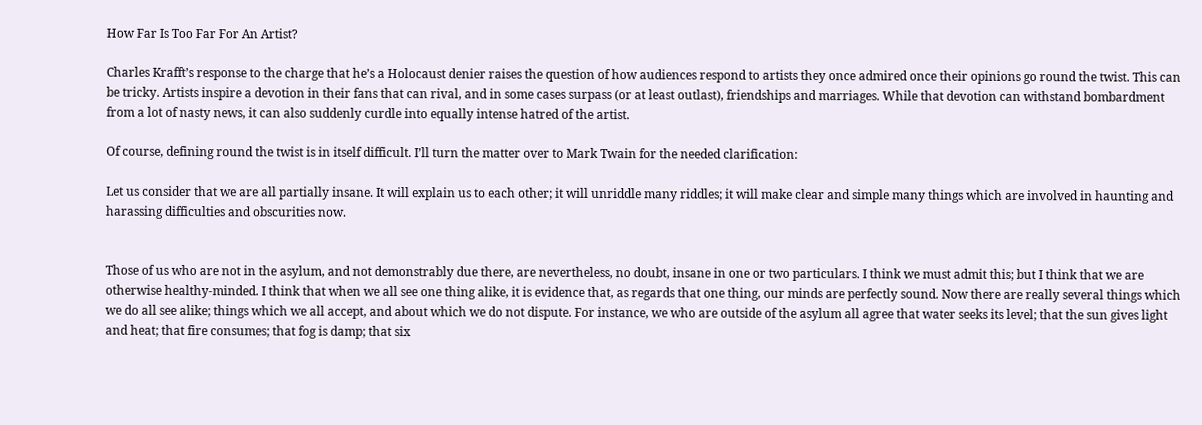How Far Is Too Far For An Artist?

Charles Krafft’s response to the charge that he’s a Holocaust denier raises the question of how audiences respond to artists they once admired once their opinions go round the twist. This can be tricky. Artists inspire a devotion in their fans that can rival, and in some cases surpass (or at least outlast), friendships and marriages. While that devotion can withstand bombardment from a lot of nasty news, it can also suddenly curdle into equally intense hatred of the artist.

Of course, defining round the twist is in itself difficult. I’ll turn the matter over to Mark Twain for the needed clarification:

Let us consider that we are all partially insane. It will explain us to each other; it will unriddle many riddles; it will make clear and simple many things which are involved in haunting and harassing difficulties and obscurities now.


Those of us who are not in the asylum, and not demonstrably due there, are nevertheless, no doubt, insane in one or two particulars. I think we must admit this; but I think that we are otherwise healthy-minded. I think that when we all see one thing alike, it is evidence that, as regards that one thing, our minds are perfectly sound. Now there are really several things which we do all see alike; things which we all accept, and about which we do not dispute. For instance, we who are outside of the asylum all agree that water seeks its level; that the sun gives light and heat; that fire consumes; that fog is damp; that six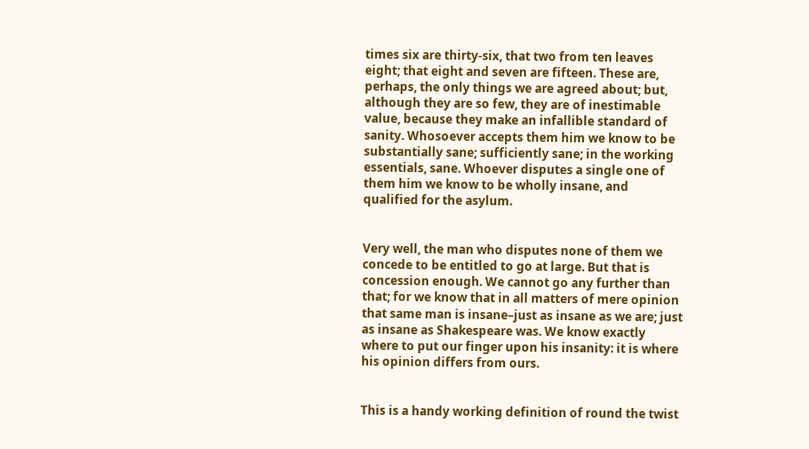times six are thirty-six, that two from ten leaves eight; that eight and seven are fifteen. These are, perhaps, the only things we are agreed about; but, although they are so few, they are of inestimable value, because they make an infallible standard of sanity. Whosoever accepts them him we know to be substantially sane; sufficiently sane; in the working essentials, sane. Whoever disputes a single one of them him we know to be wholly insane, and qualified for the asylum.


Very well, the man who disputes none of them we concede to be entitled to go at large. But that is concession enough. We cannot go any further than that; for we know that in all matters of mere opinion that same man is insane–just as insane as we are; just as insane as Shakespeare was. We know exactly where to put our finger upon his insanity: it is where his opinion differs from ours.


This is a handy working definition of round the twist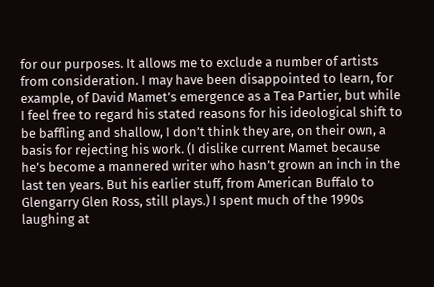for our purposes. It allows me to exclude a number of artists from consideration. I may have been disappointed to learn, for example, of David Mamet’s emergence as a Tea Partier, but while I feel free to regard his stated reasons for his ideological shift to be baffling and shallow, I don’t think they are, on their own, a basis for rejecting his work. (I dislike current Mamet because he’s become a mannered writer who hasn’t grown an inch in the last ten years. But his earlier stuff, from American Buffalo to Glengarry Glen Ross, still plays.) I spent much of the 1990s laughing at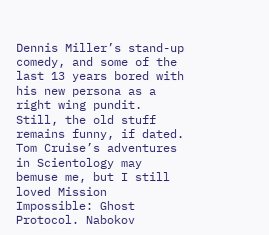Dennis Miller’s stand-up comedy, and some of the last 13 years bored with his new persona as a right wing pundit. Still, the old stuff remains funny, if dated. Tom Cruise’s adventures in Scientology may bemuse me, but I still loved Mission Impossible: Ghost Protocol. Nabokov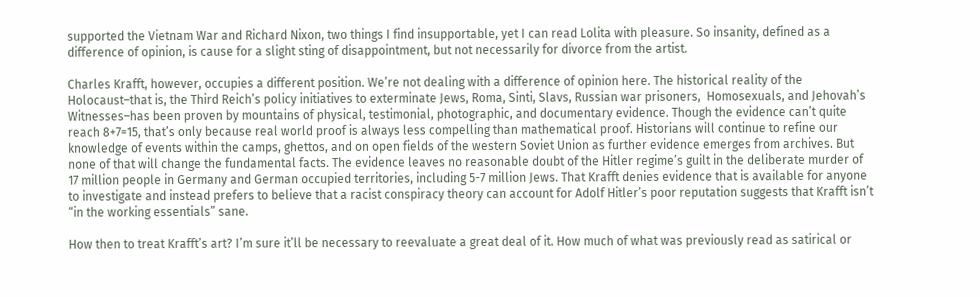supported the Vietnam War and Richard Nixon, two things I find insupportable, yet I can read Lolita with pleasure. So insanity, defined as a difference of opinion, is cause for a slight sting of disappointment, but not necessarily for divorce from the artist.

Charles Krafft, however, occupies a different position. We’re not dealing with a difference of opinion here. The historical reality of the Holocaust–that is, the Third Reich’s policy initiatives to exterminate Jews, Roma, Sinti, Slavs, Russian war prisoners,  Homosexuals, and Jehovah’s Witnesses–has been proven by mountains of physical, testimonial, photographic, and documentary evidence. Though the evidence can’t quite reach 8+7=15, that’s only because real world proof is always less compelling than mathematical proof. Historians will continue to refine our knowledge of events within the camps, ghettos, and on open fields of the western Soviet Union as further evidence emerges from archives. But none of that will change the fundamental facts. The evidence leaves no reasonable doubt of the Hitler regime’s guilt in the deliberate murder of 17 million people in Germany and German occupied territories, including 5-7 million Jews. That Krafft denies evidence that is available for anyone to investigate and instead prefers to believe that a racist conspiracy theory can account for Adolf Hitler’s poor reputation suggests that Krafft isn’t “in the working essentials” sane.

How then to treat Krafft’s art? I’m sure it’ll be necessary to reevaluate a great deal of it. How much of what was previously read as satirical or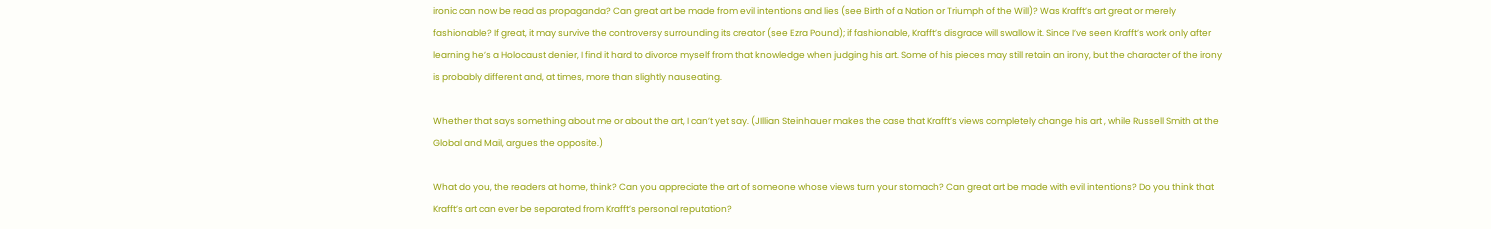ironic can now be read as propaganda? Can great art be made from evil intentions and lies (see Birth of a Nation or Triumph of the Will)? Was Krafft’s art great or merely fashionable? If great, it may survive the controversy surrounding its creator (see Ezra Pound); if fashionable, Krafft’s disgrace will swallow it. Since I’ve seen Krafft’s work only after learning he’s a Holocaust denier, I find it hard to divorce myself from that knowledge when judging his art. Some of his pieces may still retain an irony, but the character of the irony is probably different and, at times, more than slightly nauseating.

Whether that says something about me or about the art, I can’t yet say. (JIllian Steinhauer makes the case that Krafft’s views completely change his art , while Russell Smith at the Global and Mail, argues the opposite.)

What do you, the readers at home, think? Can you appreciate the art of someone whose views turn your stomach? Can great art be made with evil intentions? Do you think that Krafft’s art can ever be separated from Krafft’s personal reputation?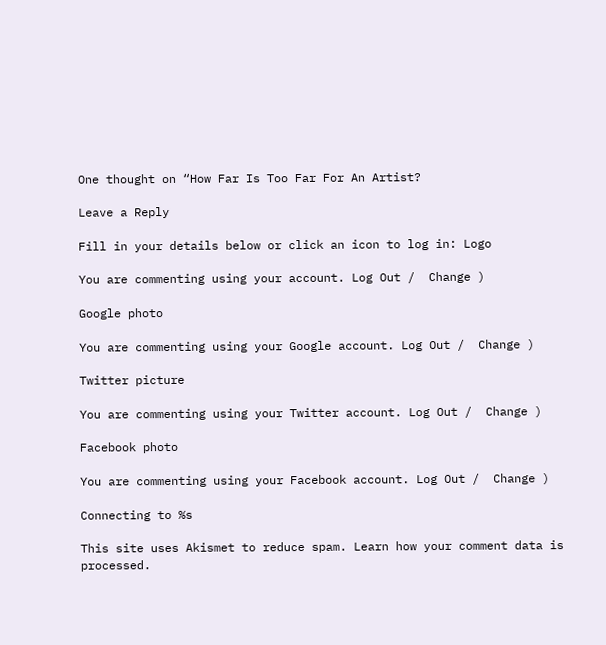One thought on “How Far Is Too Far For An Artist?

Leave a Reply

Fill in your details below or click an icon to log in: Logo

You are commenting using your account. Log Out /  Change )

Google photo

You are commenting using your Google account. Log Out /  Change )

Twitter picture

You are commenting using your Twitter account. Log Out /  Change )

Facebook photo

You are commenting using your Facebook account. Log Out /  Change )

Connecting to %s

This site uses Akismet to reduce spam. Learn how your comment data is processed.